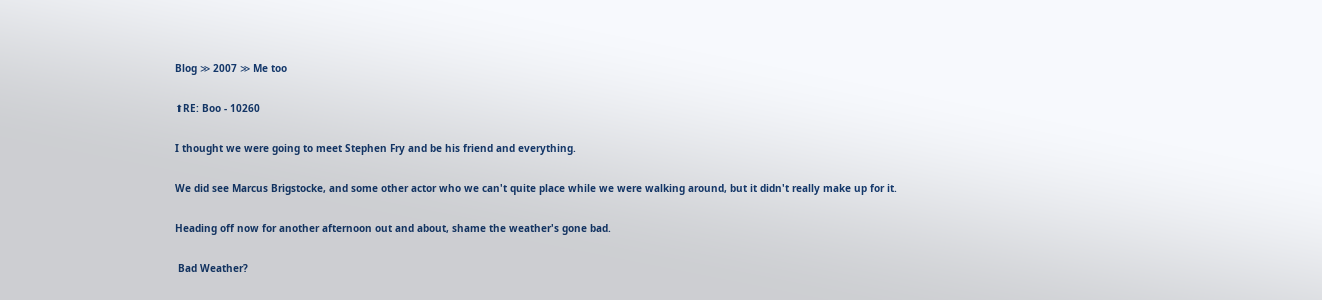Blog ≫ 2007 ≫ Me too

⬆RE: Boo - 10260

I thought we were going to meet Stephen Fry and be his friend and everything.

We did see Marcus Brigstocke, and some other actor who we can't quite place while we were walking around, but it didn't really make up for it.

Heading off now for another afternoon out and about, shame the weather's gone bad.

 Bad Weather?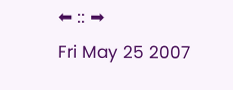⬅ :: ➡
Fri May 25 2007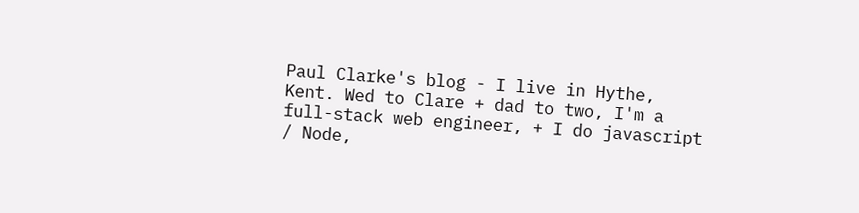Paul Clarke's blog - I live in Hythe, Kent. Wed to Clare + dad to two, I'm a full-stack web engineer, + I do javascript / Node,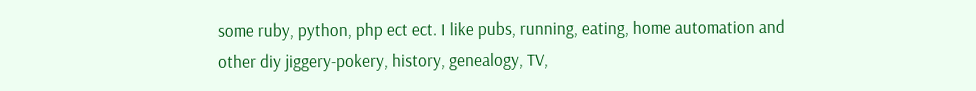some ruby, python, php ect ect. I like pubs, running, eating, home automation and other diy jiggery-pokery, history, genealogy, TV,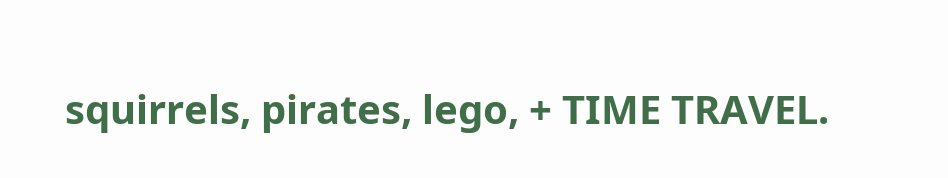squirrels, pirates, lego, + TIME TRAVEL.